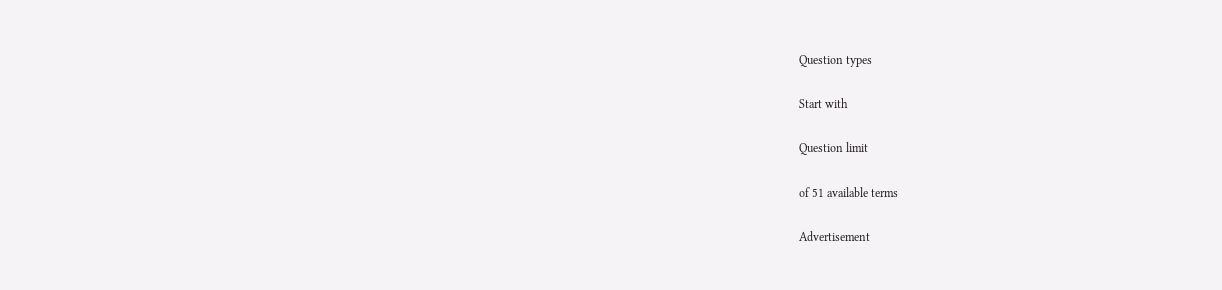Question types

Start with

Question limit

of 51 available terms

Advertisement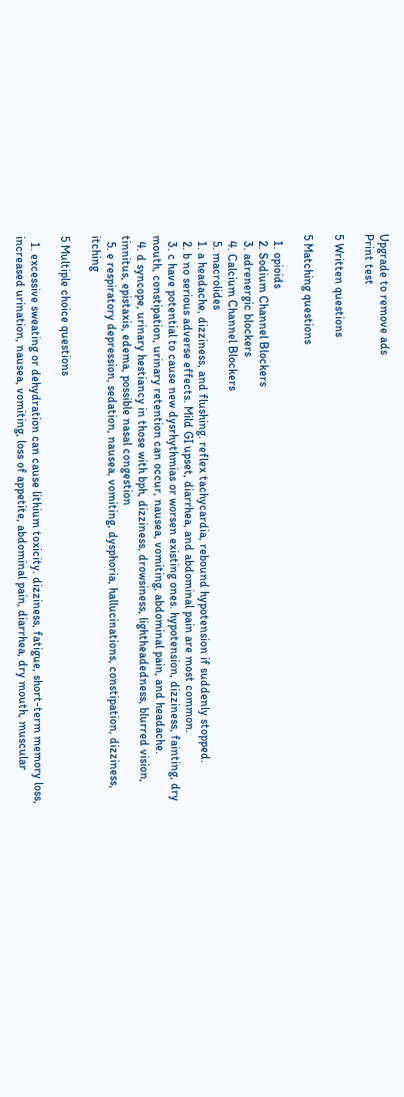Upgrade to remove ads
Print test

5 Written questions

5 Matching questions

  1. opioids
  2. Sodium Channel Blockers
  3. adrenergic blockers
  4. Calcium Channel Blockers
  5. macrolides
  1. a headache, dizziness, and flushing. reflex tachycardia, rebound hypotension if suddenly stopped.
  2. b no serious adverse effects. Mild GI upset, diarrhea, and abdominal pain are most common.
  3. c have potential to cause new dysrhythmias or worsen existing ones. hypotension, dizziness, fainting, dry mouth, constipation, urinary retention can occur, nausea, vomiting, abdominal pain, and headache.
  4. d syncope, urinary hestiancy in those with bph, dizziness, drowsiness, lightheadedness, blurred vision, tinnitus, epistaxis, edema, possible nasal congestion
  5. e respiratory depression, sedation, nausea, vomiting, dysphoria, hallucinations, constipation, dizziness, itching

5 Multiple choice questions

  1. excessive sweating or dehydration can cause lithium toxicity. dizziness, fatigue, short-term memory loss, increased urination, nausea, vomiting, loss of appetite, abdominal pain, diarrhea, dry mouth, muscular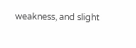weakness, and slight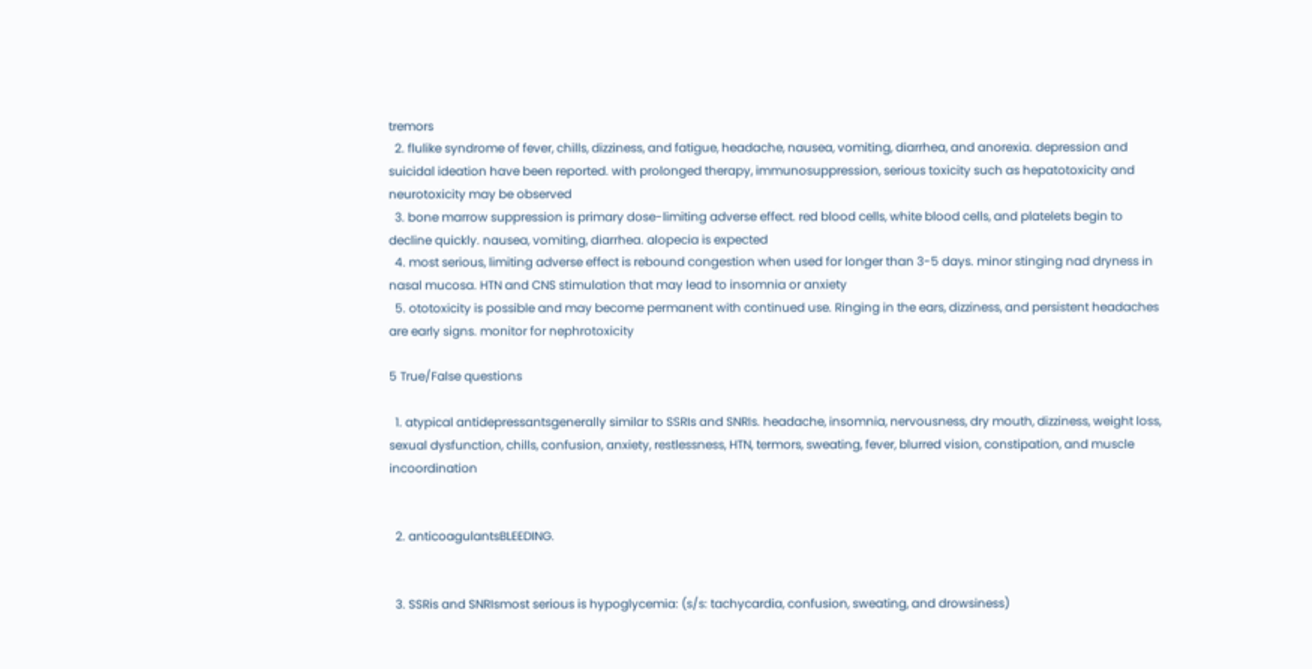tremors
  2. flulike syndrome of fever, chills, dizziness, and fatigue, headache, nausea, vomiting, diarrhea, and anorexia. depression and suicidal ideation have been reported. with prolonged therapy, immunosuppression, serious toxicity such as hepatotoxicity and neurotoxicity may be observed
  3. bone marrow suppression is primary dose-limiting adverse effect. red blood cells, white blood cells, and platelets begin to decline quickly. nausea, vomiting, diarrhea. alopecia is expected
  4. most serious, limiting adverse effect is rebound congestion when used for longer than 3-5 days. minor stinging nad dryness in nasal mucosa. HTN and CNS stimulation that may lead to insomnia or anxiety
  5. ototoxicity is possible and may become permanent with continued use. Ringing in the ears, dizziness, and persistent headaches are early signs. monitor for nephrotoxicity

5 True/False questions

  1. atypical antidepressantsgenerally similar to SSRIs and SNRIs. headache, insomnia, nervousness, dry mouth, dizziness, weight loss, sexual dysfunction, chills, confusion, anxiety, restlessness, HTN, termors, sweating, fever, blurred vision, constipation, and muscle incoordination


  2. anticoagulantsBLEEDING.


  3. SSRis and SNRIsmost serious is hypoglycemia: (s/s: tachycardia, confusion, sweating, and drowsiness)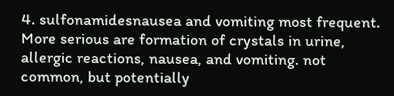4. sulfonamidesnausea and vomiting most frequent. More serious are formation of crystals in urine, allergic reactions, nausea, and vomiting. not common, but potentially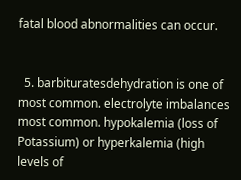fatal blood abnormalities can occur.


  5. barbituratesdehydration is one of most common. electrolyte imbalances most common. hypokalemia (loss of Potassium) or hyperkalemia (high levels of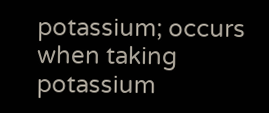potassium; occurs when taking potassium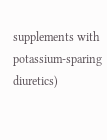supplements with potassium-sparing diuretics)